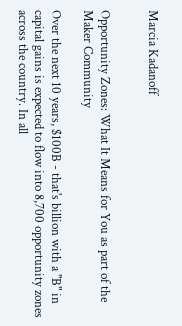Marcia Kadanoff


Opportunity Zones: What It Means for You as part of the Maker Community

Over the next 10 years, $100B - that's billion with a "B" in capital gains is expected to flow into 8,700 opportunity zones across the country. In all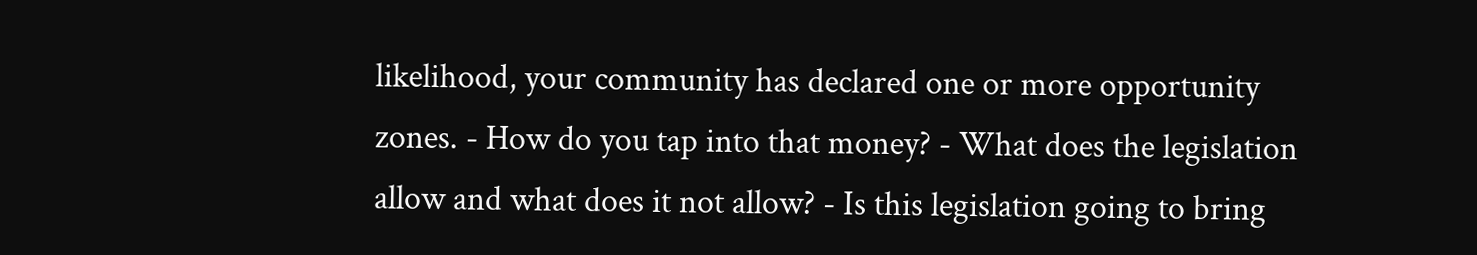likelihood, your community has declared one or more opportunity zones. - How do you tap into that money? - What does the legislation allow and what does it not allow? - Is this legislation going to bring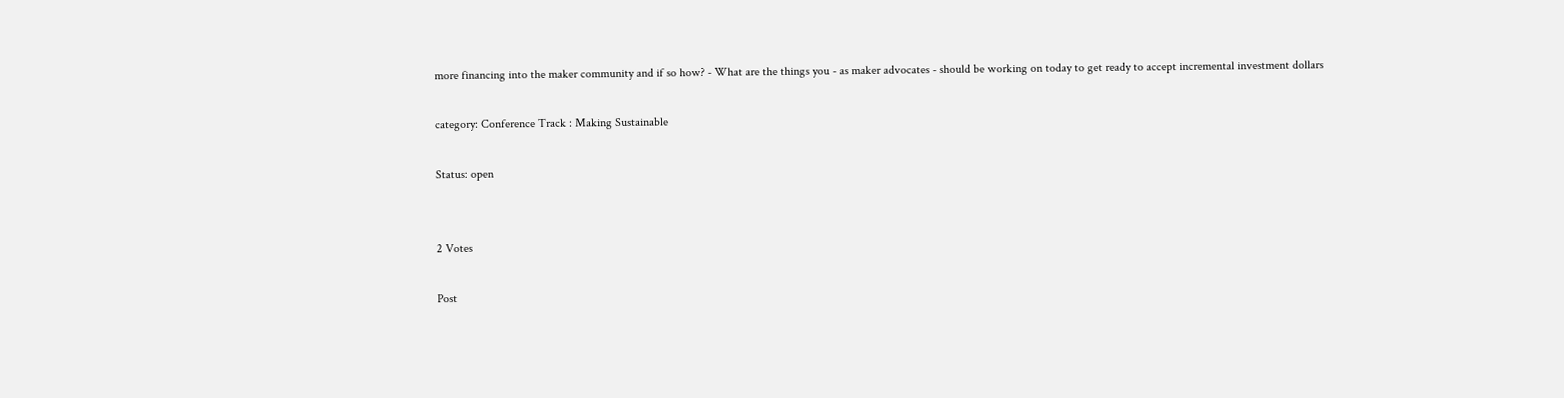more financing into the maker community and if so how? - What are the things you - as maker advocates - should be working on today to get ready to accept incremental investment dollars

category: Conference Track : Making Sustainable

Status: open


2 Votes

Post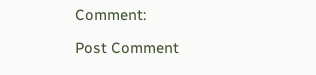Comment:

Post Comment